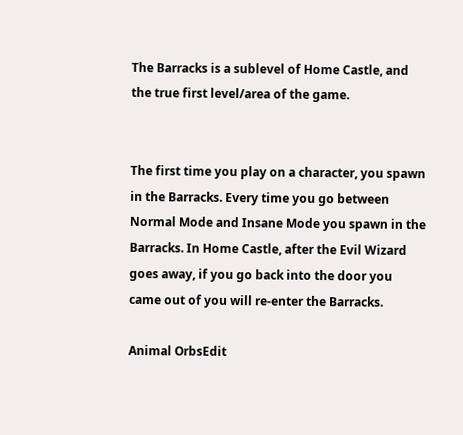The Barracks is a sublevel of Home Castle, and the true first level/area of the game.


The first time you play on a character, you spawn in the Barracks. Every time you go between Normal Mode and Insane Mode you spawn in the Barracks. In Home Castle, after the Evil Wizard goes away, if you go back into the door you came out of you will re-enter the Barracks.

Animal OrbsEdit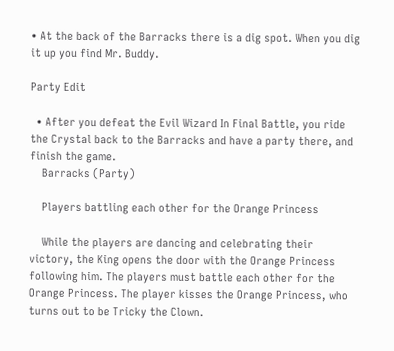• At the back of the Barracks there is a dig spot. When you dig it up you find Mr. Buddy.

Party Edit

  • After you defeat the Evil Wizard In Final Battle, you ride the Crystal back to the Barracks and have a party there, and finish the game.
    Barracks (Party)

    Players battling each other for the Orange Princess

    While the players are dancing and celebrating their victory, the King opens the door with the Orange Princess following him. The players must battle each other for the Orange Princess. The player kisses the Orange Princess, who turns out to be Tricky the Clown.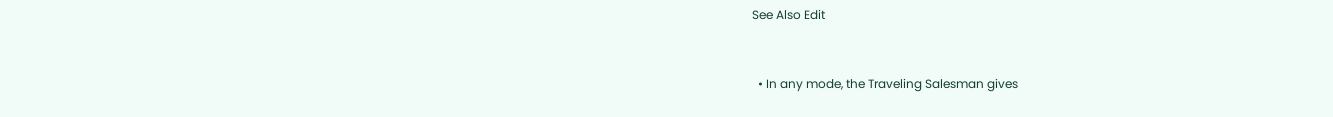See Also Edit


  • In any mode, the Traveling Salesman gives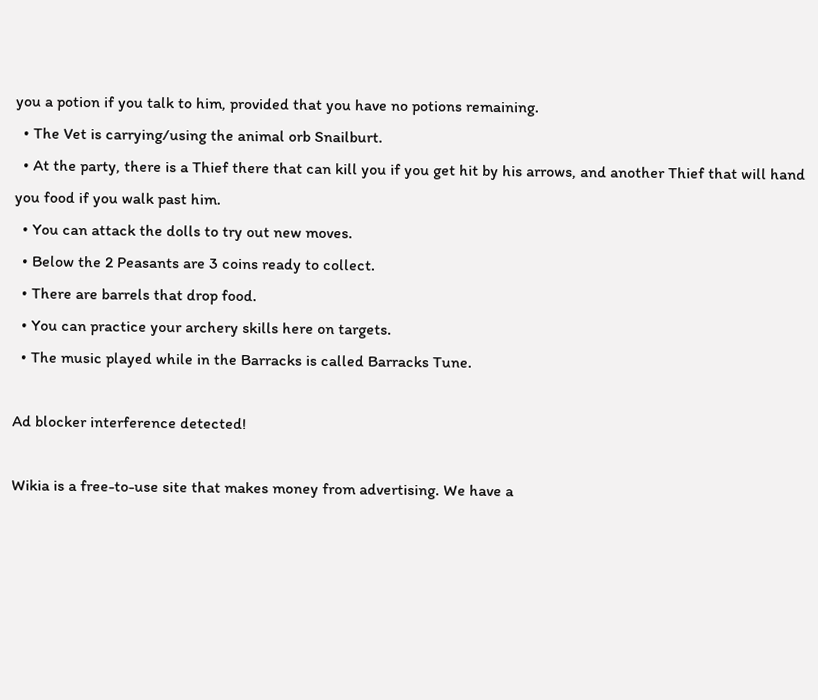you a potion if you talk to him, provided that you have no potions remaining.
  • The Vet is carrying/using the animal orb Snailburt.
  • At the party, there is a Thief there that can kill you if you get hit by his arrows, and another Thief that will hand you food if you walk past him.
  • You can attack the dolls to try out new moves.
  • Below the 2 Peasants are 3 coins ready to collect.
  • There are barrels that drop food.
  • You can practice your archery skills here on targets.
  • The music played while in the Barracks is called Barracks Tune.

Ad blocker interference detected!

Wikia is a free-to-use site that makes money from advertising. We have a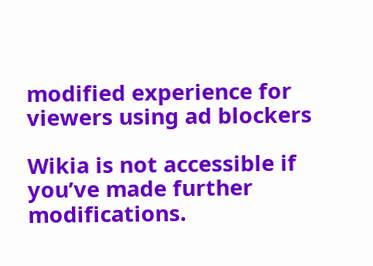modified experience for viewers using ad blockers

Wikia is not accessible if you’ve made further modifications.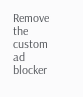Remove the custom ad blocker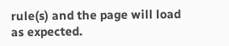rule(s) and the page will load as expected.